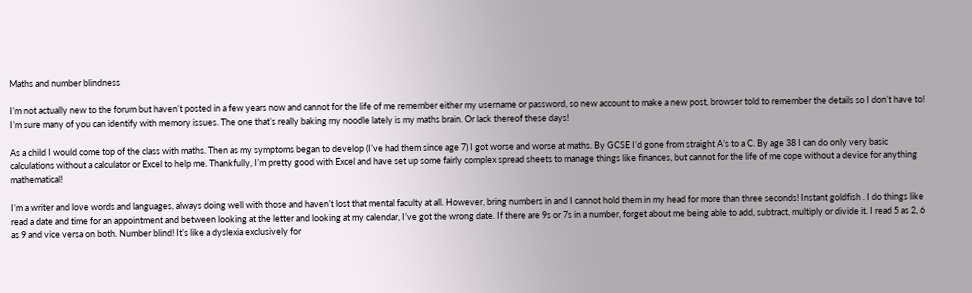Maths and number blindness

I’m not actually new to the forum but haven’t posted in a few years now and cannot for the life of me remember either my username or password, so new account to make a new post, browser told to remember the details so I don’t have to! I’m sure many of you can identify with memory issues. The one that’s really baking my noodle lately is my maths brain. Or lack thereof these days!

As a child I would come top of the class with maths. Then as my symptoms began to develop (I’ve had them since age 7) I got worse and worse at maths. By GCSE I’d gone from straight A’s to a C. By age 38 I can do only very basic calculations without a calculator or Excel to help me. Thankfully, I’m pretty good with Excel and have set up some fairly complex spread sheets to manage things like finances, but cannot for the life of me cope without a device for anything mathematical!

I’m a writer and love words and languages, always doing well with those and haven’t lost that mental faculty at all. However, bring numbers in and I cannot hold them in my head for more than three seconds! Instant goldfish . I do things like read a date and time for an appointment and between looking at the letter and looking at my calendar, I’ve got the wrong date. If there are 9s or 7s in a number, forget about me being able to add, subtract, multiply or divide it. I read 5 as 2, 6 as 9 and vice versa on both. Number blind! It’s like a dyslexia exclusively for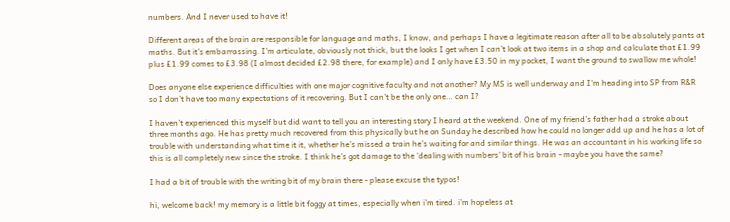numbers. And I never used to have it!

Different areas of the brain are responsible for language and maths, I know, and perhaps I have a legitimate reason after all to be absolutely pants at maths. But it’s embarrassing. I’m articulate, obviously not thick, but the looks I get when I can’t look at two items in a shop and calculate that £1.99 plus £1.99 comes to £3.98 (I almost decided £2.98 there, for example) and I only have £3.50 in my pocket, I want the ground to swallow me whole!

Does anyone else experience difficulties with one major cognitive faculty and not another? My MS is well underway and I’m heading into SP from R&R so I don’t have too many expectations of it recovering. But I can’t be the only one… can I?

I haven’t experienced this myself but did want to tell you an interesting story I heard at the weekend. One of my friend’s father had a stroke about three months ago. He has pretty much recovered from this physically but he on Sunday he described how he could no longer add up and he has a lot of trouble with understanding what time it it, whether he’s missed a train he’s waiting for and similar things. He was an accountant in his working life so this is all completely new since the stroke. I think he’s got damage to the ‘dealing with numbers’ bit of his brain - maybe you have the same?

I had a bit of trouble with the writing bit of my brain there - please excuse the typos!

hi, welcome back! my memory is a little bit foggy at times, especially when i’m tired. i’m hopeless at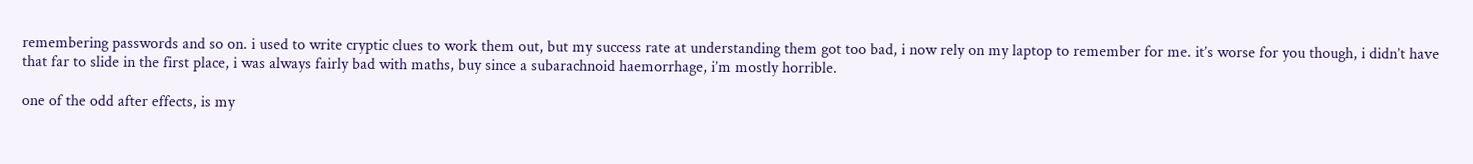remembering passwords and so on. i used to write cryptic clues to work them out, but my success rate at understanding them got too bad, i now rely on my laptop to remember for me. it’s worse for you though, i didn’t have that far to slide in the first place, i was always fairly bad with maths, buy since a subarachnoid haemorrhage, i’m mostly horrible.

one of the odd after effects, is my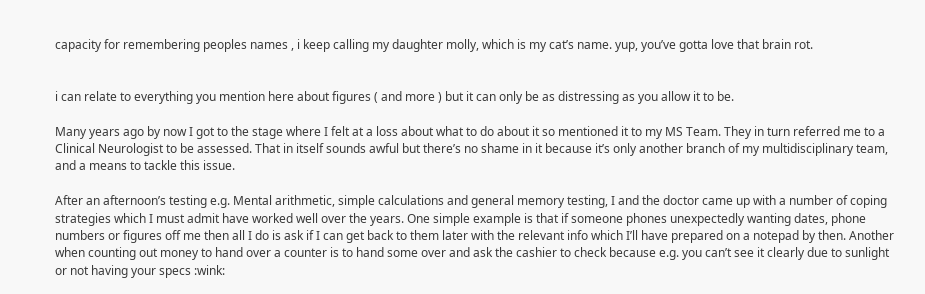capacity for remembering peoples names , i keep calling my daughter molly, which is my cat’s name. yup, you’ve gotta love that brain rot.


i can relate to everything you mention here about figures ( and more ) but it can only be as distressing as you allow it to be.

Many years ago by now I got to the stage where I felt at a loss about what to do about it so mentioned it to my MS Team. They in turn referred me to a Clinical Neurologist to be assessed. That in itself sounds awful but there’s no shame in it because it’s only another branch of my multidisciplinary team, and a means to tackle this issue.

After an afternoon’s testing e.g. Mental arithmetic, simple calculations and general memory testing, I and the doctor came up with a number of coping strategies which I must admit have worked well over the years. One simple example is that if someone phones unexpectedly wanting dates, phone numbers or figures off me then all I do is ask if I can get back to them later with the relevant info which I’ll have prepared on a notepad by then. Another when counting out money to hand over a counter is to hand some over and ask the cashier to check because e.g. you can’t see it clearly due to sunlight or not having your specs :wink: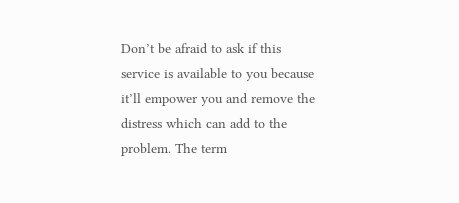Don’t be afraid to ask if this service is available to you because it’ll empower you and remove the distress which can add to the problem. The term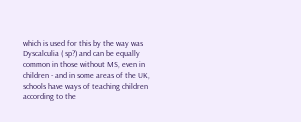which is used for this by the way was Dyscalculia ( sp?) and can be equally common in those without MS, even in children - and in some areas of the UK, schools have ways of teaching children according to the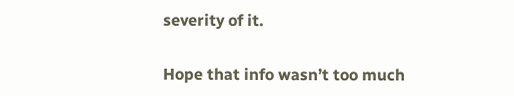severity of it.

Hope that info wasn’t too much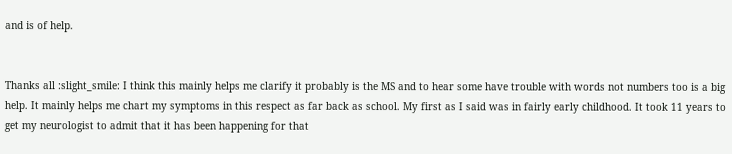and is of help.


Thanks all :slight_smile: I think this mainly helps me clarify it probably is the MS and to hear some have trouble with words not numbers too is a big help. It mainly helps me chart my symptoms in this respect as far back as school. My first as I said was in fairly early childhood. It took 11 years to get my neurologist to admit that it has been happening for that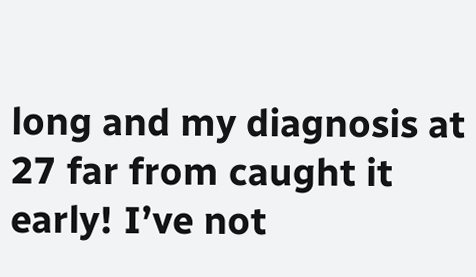long and my diagnosis at 27 far from caught it early! I’ve not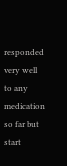responded very well to any medication so far but start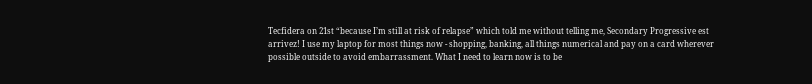Tecfidera on 21st “because I’m still at risk of relapse” which told me without telling me, Secondary Progressive est arrivez! I use my laptop for most things now - shopping, banking, all things numerical and pay on a card wherever possible outside to avoid embarrassment. What I need to learn now is to be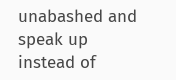unabashed and speak up instead of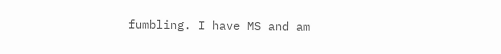fumbling. I have MS and am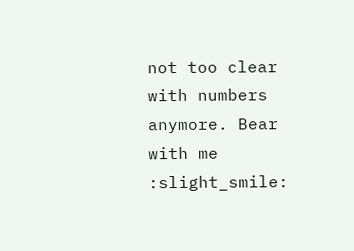not too clear with numbers anymore. Bear with me :slight_smile: